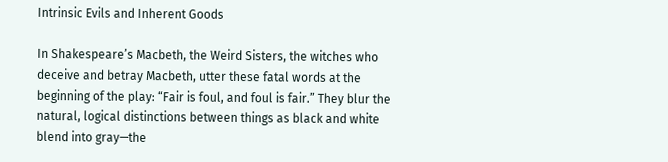Intrinsic Evils and Inherent Goods

In Shakespeare’s Macbeth, the Weird Sisters, the witches who deceive and betray Macbeth, utter these fatal words at the beginning of the play: “Fair is foul, and foul is fair.” They blur the natural, logical distinctions between things as black and white blend into gray—the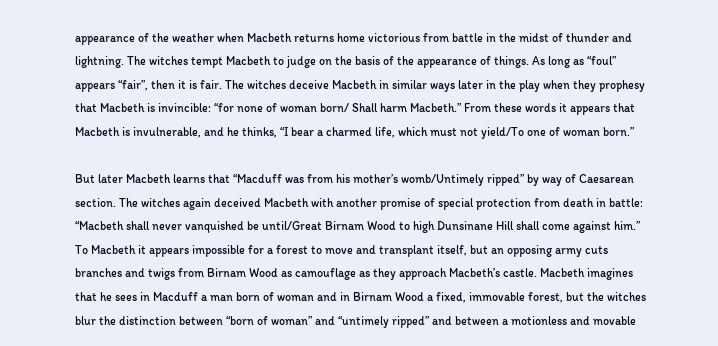appearance of the weather when Macbeth returns home victorious from battle in the midst of thunder and lightning. The witches tempt Macbeth to judge on the basis of the appearance of things. As long as “foul” appears “fair”, then it is fair. The witches deceive Macbeth in similar ways later in the play when they prophesy that Macbeth is invincible: “for none of woman born/ Shall harm Macbeth.” From these words it appears that Macbeth is invulnerable, and he thinks, “I bear a charmed life, which must not yield/To one of woman born.”

But later Macbeth learns that “Macduff was from his mother’s womb/Untimely ripped” by way of Caesarean section. The witches again deceived Macbeth with another promise of special protection from death in battle: “Macbeth shall never vanquished be until/Great Birnam Wood to high Dunsinane Hill shall come against him.” To Macbeth it appears impossible for a forest to move and transplant itself, but an opposing army cuts branches and twigs from Birnam Wood as camouflage as they approach Macbeth’s castle. Macbeth imagines that he sees in Macduff a man born of woman and in Birnam Wood a fixed, immovable forest, but the witches blur the distinction between “born of woman” and “untimely ripped” and between a motionless and movable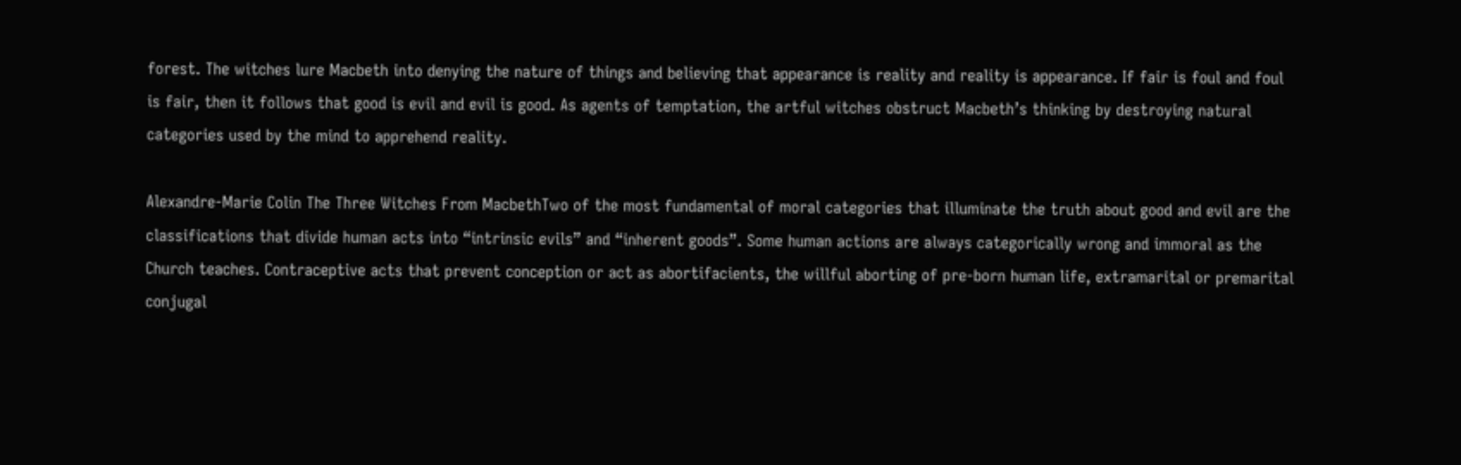forest. The witches lure Macbeth into denying the nature of things and believing that appearance is reality and reality is appearance. If fair is foul and foul is fair, then it follows that good is evil and evil is good. As agents of temptation, the artful witches obstruct Macbeth’s thinking by destroying natural categories used by the mind to apprehend reality.

Alexandre-Marie Colin The Three Witches From MacbethTwo of the most fundamental of moral categories that illuminate the truth about good and evil are the classifications that divide human acts into “intrinsic evils” and “inherent goods”. Some human actions are always categorically wrong and immoral as the Church teaches. Contraceptive acts that prevent conception or act as abortifacients, the willful aborting of pre-born human life, extramarital or premarital conjugal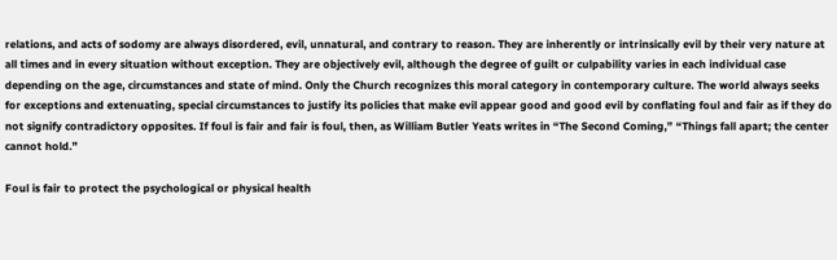relations, and acts of sodomy are always disordered, evil, unnatural, and contrary to reason. They are inherently or intrinsically evil by their very nature at all times and in every situation without exception. They are objectively evil, although the degree of guilt or culpability varies in each individual case depending on the age, circumstances and state of mind. Only the Church recognizes this moral category in contemporary culture. The world always seeks for exceptions and extenuating, special circumstances to justify its policies that make evil appear good and good evil by conflating foul and fair as if they do not signify contradictory opposites. If foul is fair and fair is foul, then, as William Butler Yeats writes in “The Second Coming,” “Things fall apart; the center cannot hold.”

Foul is fair to protect the psychological or physical health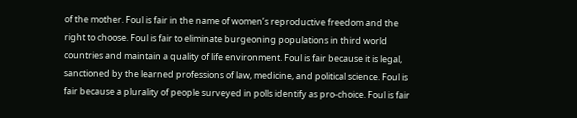of the mother. Foul is fair in the name of women’s reproductive freedom and the right to choose. Foul is fair to eliminate burgeoning populations in third world countries and maintain a quality of life environment. Foul is fair because it is legal, sanctioned by the learned professions of law, medicine, and political science. Foul is fair because a plurality of people surveyed in polls identify as pro-choice. Foul is fair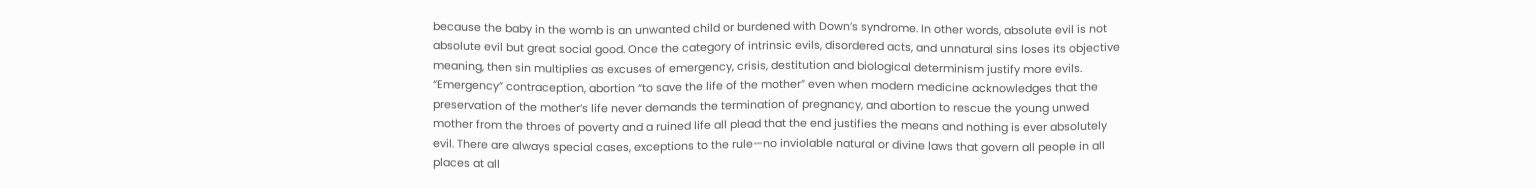because the baby in the womb is an unwanted child or burdened with Down’s syndrome. In other words, absolute evil is not absolute evil but great social good. Once the category of intrinsic evils, disordered acts, and unnatural sins loses its objective meaning, then sin multiplies as excuses of emergency, crisis, destitution and biological determinism justify more evils. “Emergency” contraception, abortion “to save the life of the mother” even when modern medicine acknowledges that the preservation of the mother’s life never demands the termination of pregnancy, and abortion to rescue the young unwed mother from the throes of poverty and a ruined life all plead that the end justifies the means and nothing is ever absolutely evil. There are always special cases, exceptions to the rule—no inviolable natural or divine laws that govern all people in all places at all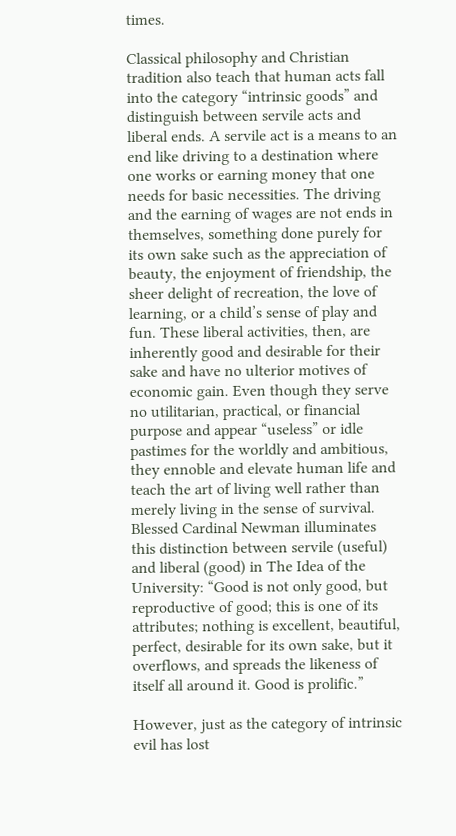times.

Classical philosophy and Christian tradition also teach that human acts fall into the category “intrinsic goods” and distinguish between servile acts and liberal ends. A servile act is a means to an end like driving to a destination where one works or earning money that one needs for basic necessities. The driving and the earning of wages are not ends in themselves, something done purely for its own sake such as the appreciation of beauty, the enjoyment of friendship, the sheer delight of recreation, the love of learning, or a child’s sense of play and fun. These liberal activities, then, are inherently good and desirable for their sake and have no ulterior motives of economic gain. Even though they serve no utilitarian, practical, or financial purpose and appear “useless” or idle pastimes for the worldly and ambitious, they ennoble and elevate human life and teach the art of living well rather than merely living in the sense of survival. Blessed Cardinal Newman illuminates this distinction between servile (useful) and liberal (good) in The Idea of the University: “Good is not only good, but reproductive of good; this is one of its attributes; nothing is excellent, beautiful, perfect, desirable for its own sake, but it overflows, and spreads the likeness of itself all around it. Good is prolific.”

However, just as the category of intrinsic evil has lost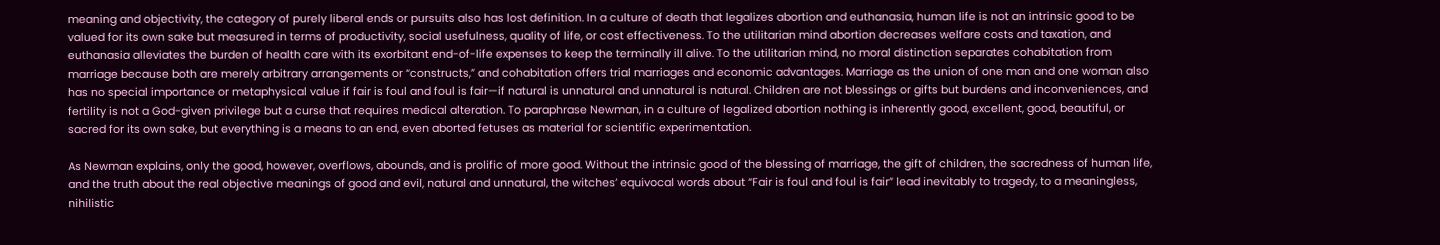meaning and objectivity, the category of purely liberal ends or pursuits also has lost definition. In a culture of death that legalizes abortion and euthanasia, human life is not an intrinsic good to be valued for its own sake but measured in terms of productivity, social usefulness, quality of life, or cost effectiveness. To the utilitarian mind abortion decreases welfare costs and taxation, and euthanasia alleviates the burden of health care with its exorbitant end-of-life expenses to keep the terminally ill alive. To the utilitarian mind, no moral distinction separates cohabitation from marriage because both are merely arbitrary arrangements or “constructs,” and cohabitation offers trial marriages and economic advantages. Marriage as the union of one man and one woman also has no special importance or metaphysical value if fair is foul and foul is fair—if natural is unnatural and unnatural is natural. Children are not blessings or gifts but burdens and inconveniences, and fertility is not a God-given privilege but a curse that requires medical alteration. To paraphrase Newman, in a culture of legalized abortion nothing is inherently good, excellent, good, beautiful, or sacred for its own sake, but everything is a means to an end, even aborted fetuses as material for scientific experimentation.

As Newman explains, only the good, however, overflows, abounds, and is prolific of more good. Without the intrinsic good of the blessing of marriage, the gift of children, the sacredness of human life, and the truth about the real objective meanings of good and evil, natural and unnatural, the witches’ equivocal words about “Fair is foul and foul is fair” lead inevitably to tragedy, to a meaningless, nihilistic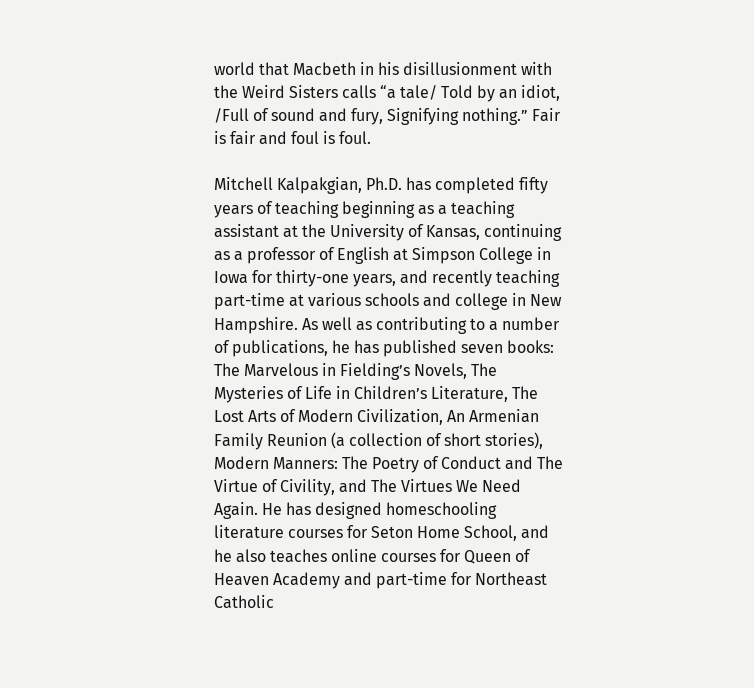world that Macbeth in his disillusionment with the Weird Sisters calls “a tale/ Told by an idiot, /Full of sound and fury, Signifying nothing.” Fair is fair and foul is foul.

Mitchell Kalpakgian, Ph.D. has completed fifty years of teaching beginning as a teaching assistant at the University of Kansas, continuing as a professor of English at Simpson College in Iowa for thirty-one years, and recently teaching part-time at various schools and college in New Hampshire. As well as contributing to a number of publications, he has published seven books: The Marvelous in Fielding’s Novels, The Mysteries of Life in Children’s Literature, The Lost Arts of Modern Civilization, An Armenian Family Reunion (a collection of short stories), Modern Manners: The Poetry of Conduct and The Virtue of Civility, and The Virtues We Need Again. He has designed homeschooling literature courses for Seton Home School, and he also teaches online courses for Queen of Heaven Academy and part-time for Northeast Catholic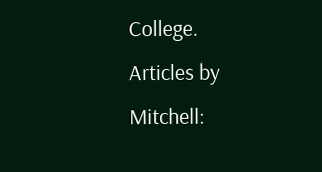College.
Articles by Mitchell: